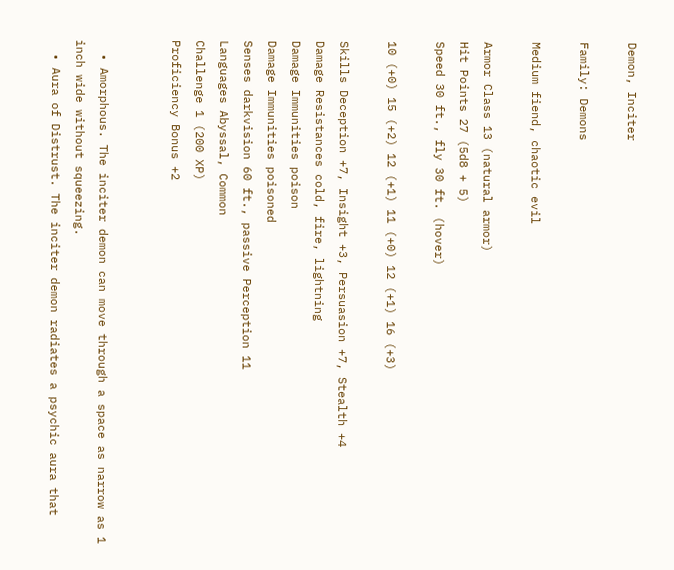Demon, Inciter

Family: Demons

Medium fiend, chaotic evil

Armor Class 13 (natural armor)
Hit Points 27 (5d8 + 5)
Speed 30 ft., fly 30 ft. (hover)

10 (+0) 15 (+2) 12 (+1) 11 (+0) 12 (+1) 16 (+3)

Skills Deception +7, Insight +3, Persuasion +7, Stealth +4
Damage Resistances cold, fire, lightning
Damage Immunities poison
Damage Immunities poisoned
Senses darkvision 60 ft., passive Perception 11
Languages Abyssal, Common
Challenge 1 (200 XP)
Proficiency Bonus +2


  • Amorphous. The inciter demon can move through a space as narrow as 1 inch wide without squeezing.
  • Aura of Distrust. The inciter demon radiates a psychic aura that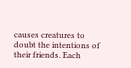causes creatures to doubt the intentions of their friends. Each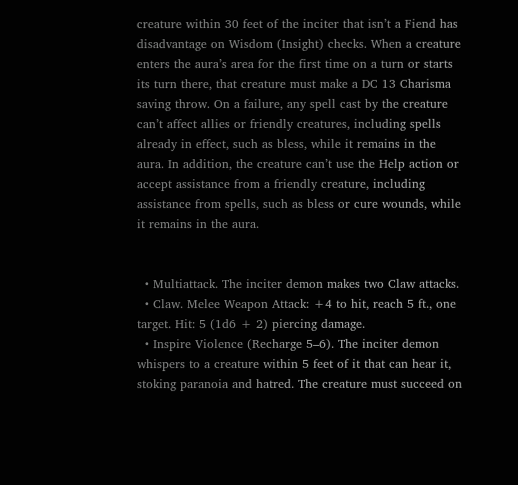creature within 30 feet of the inciter that isn’t a Fiend has disadvantage on Wisdom (Insight) checks. When a creature enters the aura’s area for the first time on a turn or starts its turn there, that creature must make a DC 13 Charisma saving throw. On a failure, any spell cast by the creature can’t affect allies or friendly creatures, including spells already in effect, such as bless, while it remains in the aura. In addition, the creature can’t use the Help action or accept assistance from a friendly creature, including assistance from spells, such as bless or cure wounds, while it remains in the aura.


  • Multiattack. The inciter demon makes two Claw attacks.
  • Claw. Melee Weapon Attack: +4 to hit, reach 5 ft., one target. Hit: 5 (1d6 + 2) piercing damage.
  • Inspire Violence (Recharge 5–6). The inciter demon whispers to a creature within 5 feet of it that can hear it, stoking paranoia and hatred. The creature must succeed on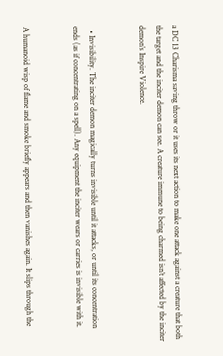a DC 13 Charisma saving throw or it uses its next action to make one attack against a creature that both the target and the inciter demon can see. A creature immune to being charmed isn’t affected by the inciter demon’s Inspire Violence.


  • Invisibility. The inciter demon magically turns invisible until it attacks, or until its concentration ends (as if concentrating on a spell). Any equipment the inciter wears or carries is invisible with it.


A humanoid wisp of flame and smoke briefly appears and then vanishes again. It slips through the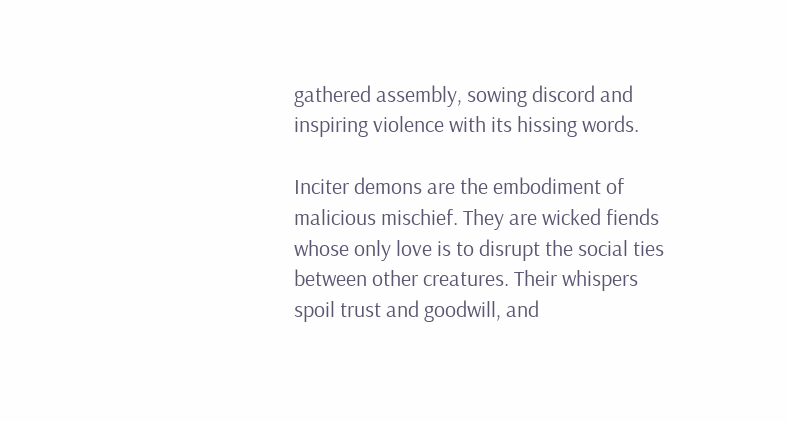gathered assembly, sowing discord and inspiring violence with its hissing words.

Inciter demons are the embodiment of malicious mischief. They are wicked fiends whose only love is to disrupt the social ties between other creatures. Their whispers spoil trust and goodwill, and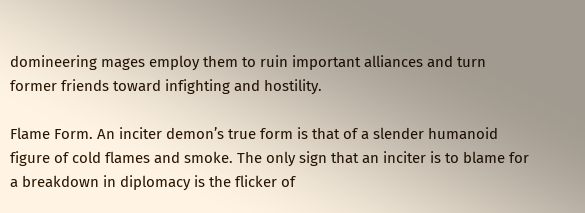domineering mages employ them to ruin important alliances and turn former friends toward infighting and hostility.

Flame Form. An inciter demon’s true form is that of a slender humanoid figure of cold flames and smoke. The only sign that an inciter is to blame for a breakdown in diplomacy is the flicker of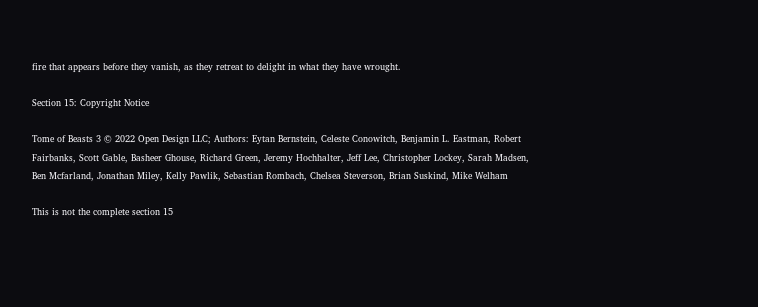fire that appears before they vanish, as they retreat to delight in what they have wrought.

Section 15: Copyright Notice

Tome of Beasts 3 © 2022 Open Design LLC; Authors: Eytan Bernstein, Celeste Conowitch, Benjamin L. Eastman, Robert Fairbanks, Scott Gable, Basheer Ghouse, Richard Green, Jeremy Hochhalter, Jeff Lee, Christopher Lockey, Sarah Madsen, Ben Mcfarland, Jonathan Miley, Kelly Pawlik, Sebastian Rombach, Chelsea Steverson, Brian Suskind, Mike Welham

This is not the complete section 15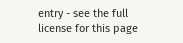entry - see the full license for this page